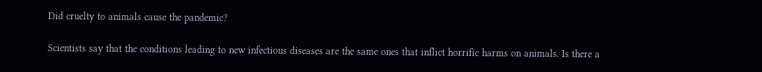Did cruelty to animals cause the pandemic?

Scientists say that the conditions leading to new infectious diseases are the same ones that inflict horrific harms on animals. Is there a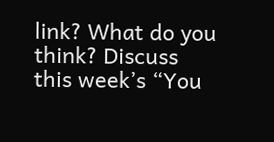link? What do you think? Discuss this week’s “You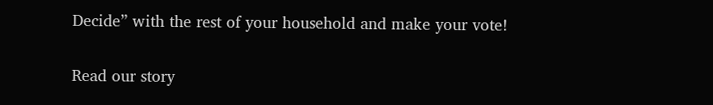Decide” with the rest of your household and make your vote!

Read our story